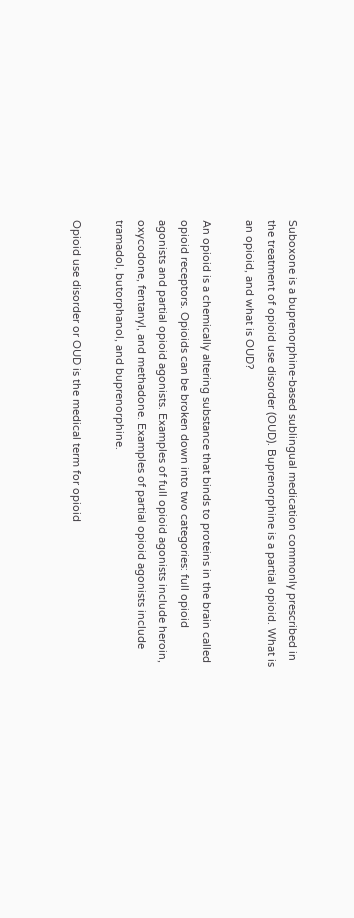Suboxone is a buprenorphine-based sublingual medication commonly prescribed in the treatment of opioid use disorder (OUD). Buprenorphine is a partial opioid. What is an opioid, and what is OUD?

An opioid is a chemically altering substance that binds to proteins in the brain called opioid receptors. Opioids can be broken down into two categories: full opioid agonists and partial opioid agonists. Examples of full opioid agonists include heroin, oxycodone, fentanyl, and methadone. Examples of partial opioid agonists include tramadol, butorphanol, and buprenorphine.

Opioid use disorder or OUD is the medical term for opioid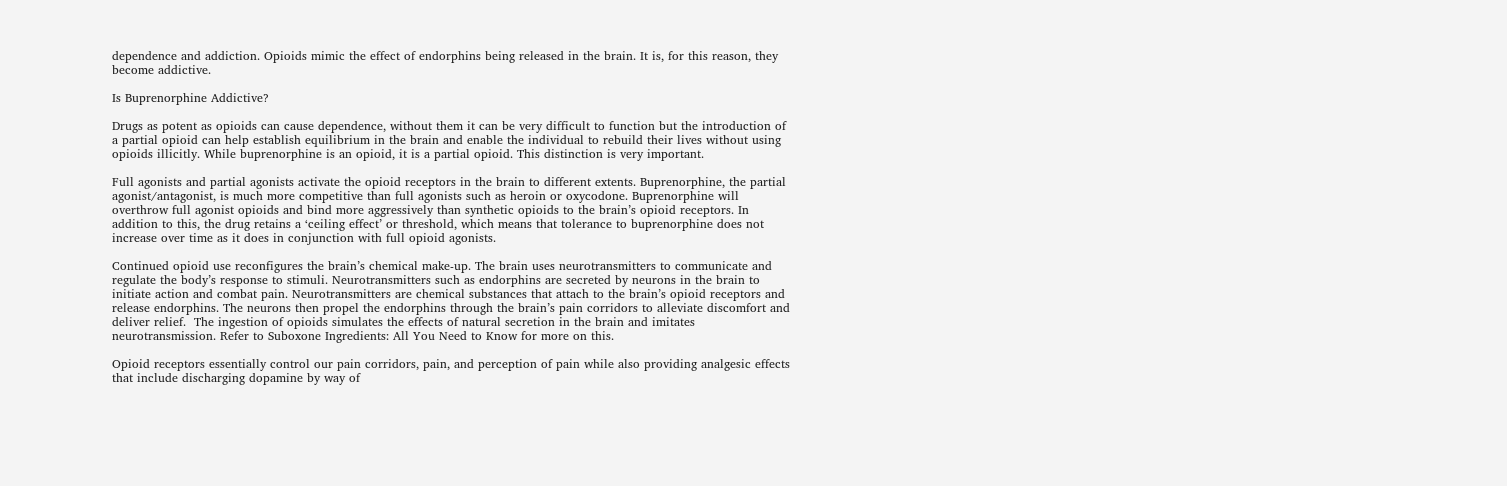dependence and addiction. Opioids mimic the effect of endorphins being released in the brain. It is, for this reason, they become addictive.

Is Buprenorphine Addictive?

Drugs as potent as opioids can cause dependence, without them it can be very difficult to function but the introduction of a partial opioid can help establish equilibrium in the brain and enable the individual to rebuild their lives without using opioids illicitly. While buprenorphine is an opioid, it is a partial opioid. This distinction is very important.

Full agonists and partial agonists activate the opioid receptors in the brain to different extents. Buprenorphine, the partial agonist/antagonist, is much more competitive than full agonists such as heroin or oxycodone. Buprenorphine will overthrow full agonist opioids and bind more aggressively than synthetic opioids to the brain’s opioid receptors. In addition to this, the drug retains a ‘ceiling effect’ or threshold, which means that tolerance to buprenorphine does not increase over time as it does in conjunction with full opioid agonists.

Continued opioid use reconfigures the brain’s chemical make-up. The brain uses neurotransmitters to communicate and regulate the body’s response to stimuli. Neurotransmitters such as endorphins are secreted by neurons in the brain to initiate action and combat pain. Neurotransmitters are chemical substances that attach to the brain’s opioid receptors and release endorphins. The neurons then propel the endorphins through the brain’s pain corridors to alleviate discomfort and deliver relief.  The ingestion of opioids simulates the effects of natural secretion in the brain and imitates neurotransmission. Refer to Suboxone Ingredients: All You Need to Know for more on this.

Opioid receptors essentially control our pain corridors, pain, and perception of pain while also providing analgesic effects that include discharging dopamine by way of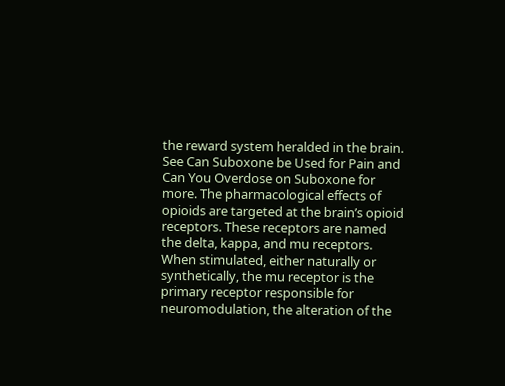the reward system heralded in the brain. See Can Suboxone be Used for Pain and Can You Overdose on Suboxone for more. The pharmacological effects of opioids are targeted at the brain’s opioid receptors. These receptors are named the delta, kappa, and mu receptors. When stimulated, either naturally or synthetically, the mu receptor is the primary receptor responsible for neuromodulation, the alteration of the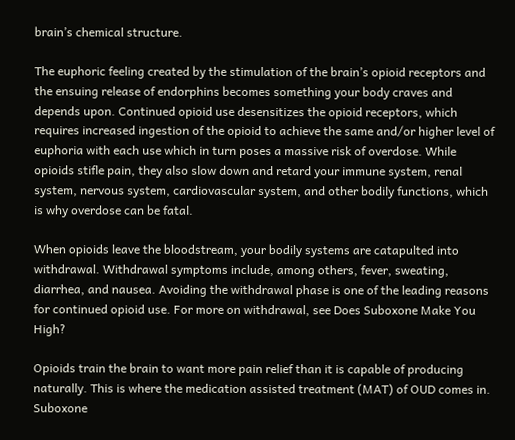brain’s chemical structure.

The euphoric feeling created by the stimulation of the brain’s opioid receptors and the ensuing release of endorphins becomes something your body craves and depends upon. Continued opioid use desensitizes the opioid receptors, which requires increased ingestion of the opioid to achieve the same and/or higher level of euphoria with each use which in turn poses a massive risk of overdose. While opioids stifle pain, they also slow down and retard your immune system, renal system, nervous system, cardiovascular system, and other bodily functions, which is why overdose can be fatal.

When opioids leave the bloodstream, your bodily systems are catapulted into withdrawal. Withdrawal symptoms include, among others, fever, sweating, diarrhea, and nausea. Avoiding the withdrawal phase is one of the leading reasons for continued opioid use. For more on withdrawal, see Does Suboxone Make You High?

Opioids train the brain to want more pain relief than it is capable of producing naturally. This is where the medication assisted treatment (MAT) of OUD comes in. Suboxone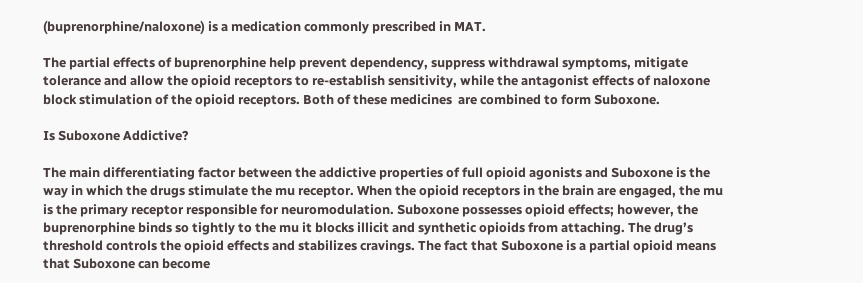(buprenorphine/naloxone) is a medication commonly prescribed in MAT.

The partial effects of buprenorphine help prevent dependency, suppress withdrawal symptoms, mitigate tolerance and allow the opioid receptors to re-establish sensitivity, while the antagonist effects of naloxone block stimulation of the opioid receptors. Both of these medicines  are combined to form Suboxone.

Is Suboxone Addictive?

The main differentiating factor between the addictive properties of full opioid agonists and Suboxone is the way in which the drugs stimulate the mu receptor. When the opioid receptors in the brain are engaged, the mu is the primary receptor responsible for neuromodulation. Suboxone possesses opioid effects; however, the buprenorphine binds so tightly to the mu it blocks illicit and synthetic opioids from attaching. The drug’s threshold controls the opioid effects and stabilizes cravings. The fact that Suboxone is a partial opioid means that Suboxone can become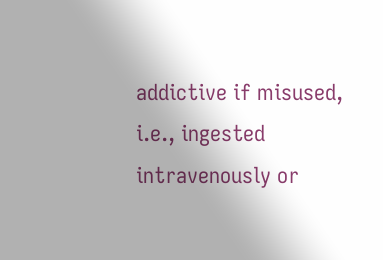addictive if misused, i.e., ingested intravenously or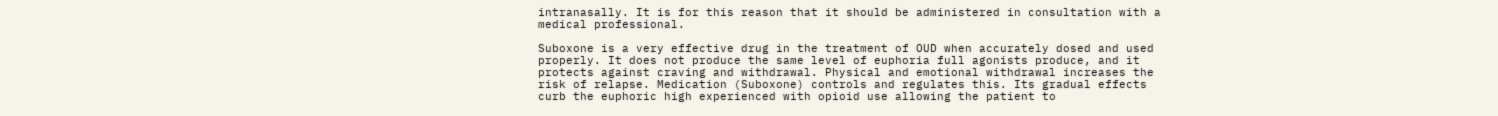intranasally. It is for this reason that it should be administered in consultation with a medical professional.

Suboxone is a very effective drug in the treatment of OUD when accurately dosed and used properly. It does not produce the same level of euphoria full agonists produce, and it protects against craving and withdrawal. Physical and emotional withdrawal increases the risk of relapse. Medication (Suboxone) controls and regulates this. Its gradual effects curb the euphoric high experienced with opioid use allowing the patient to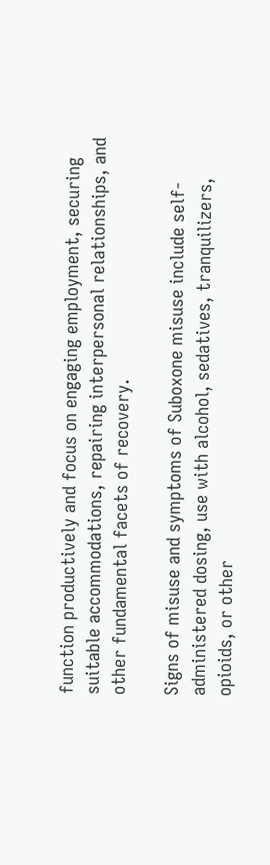function productively and focus on engaging employment, securing suitable accommodations, repairing interpersonal relationships, and other fundamental facets of recovery.

Signs of misuse and symptoms of Suboxone misuse include self-administered dosing, use with alcohol, sedatives, tranquilizers, opioids, or other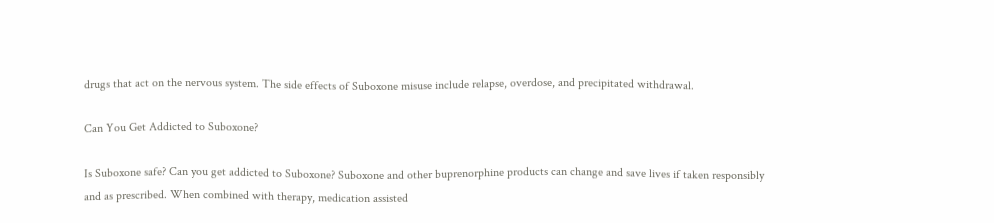drugs that act on the nervous system. The side effects of Suboxone misuse include relapse, overdose, and precipitated withdrawal.

Can You Get Addicted to Suboxone?

Is Suboxone safe? Can you get addicted to Suboxone? Suboxone and other buprenorphine products can change and save lives if taken responsibly and as prescribed. When combined with therapy, medication assisted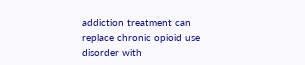addiction treatment can replace chronic opioid use disorder with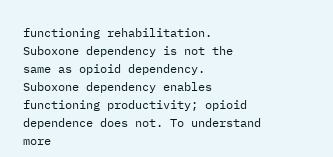functioning rehabilitation. Suboxone dependency is not the same as opioid dependency. Suboxone dependency enables functioning productivity; opioid dependence does not. To understand more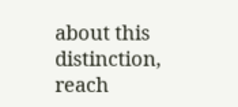about this distinction, reach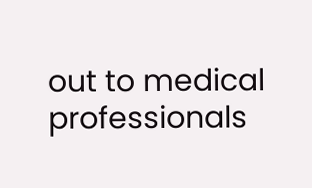out to medical professionals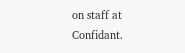on staff at Confidant.